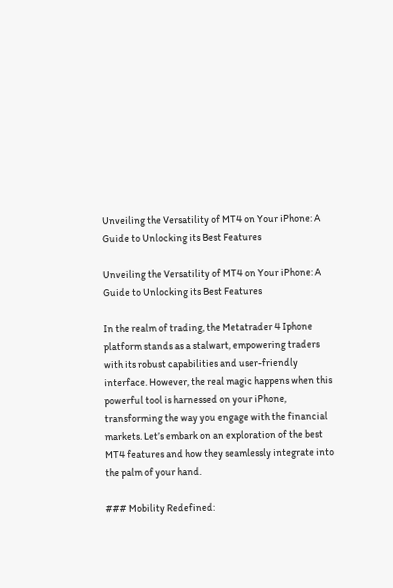Unveiling the Versatility of MT4 on Your iPhone: A Guide to Unlocking its Best Features

Unveiling the Versatility of MT4 on Your iPhone: A Guide to Unlocking its Best Features

In the realm of trading, the Metatrader 4 Iphone platform stands as a stalwart, empowering traders with its robust capabilities and user-friendly interface. However, the real magic happens when this powerful tool is harnessed on your iPhone, transforming the way you engage with the financial markets. Let’s embark on an exploration of the best MT4 features and how they seamlessly integrate into the palm of your hand.

### Mobility Redefined: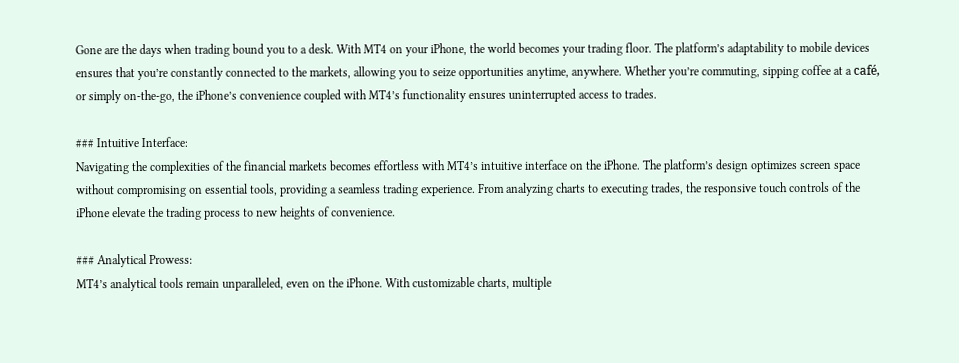Gone are the days when trading bound you to a desk. With MT4 on your iPhone, the world becomes your trading floor. The platform’s adaptability to mobile devices ensures that you’re constantly connected to the markets, allowing you to seize opportunities anytime, anywhere. Whether you’re commuting, sipping coffee at a café, or simply on-the-go, the iPhone’s convenience coupled with MT4’s functionality ensures uninterrupted access to trades.

### Intuitive Interface:
Navigating the complexities of the financial markets becomes effortless with MT4’s intuitive interface on the iPhone. The platform’s design optimizes screen space without compromising on essential tools, providing a seamless trading experience. From analyzing charts to executing trades, the responsive touch controls of the iPhone elevate the trading process to new heights of convenience.

### Analytical Prowess:
MT4’s analytical tools remain unparalleled, even on the iPhone. With customizable charts, multiple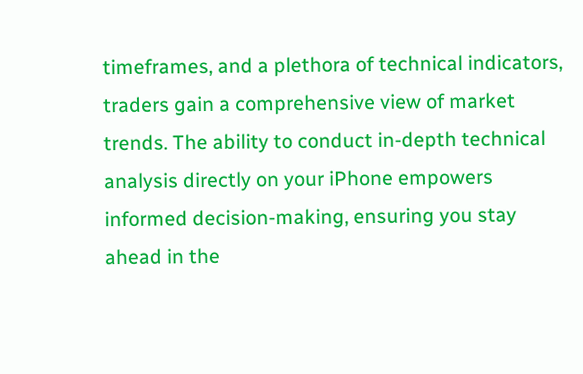timeframes, and a plethora of technical indicators, traders gain a comprehensive view of market trends. The ability to conduct in-depth technical analysis directly on your iPhone empowers informed decision-making, ensuring you stay ahead in the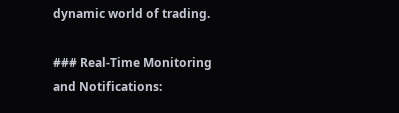dynamic world of trading.

### Real-Time Monitoring and Notifications: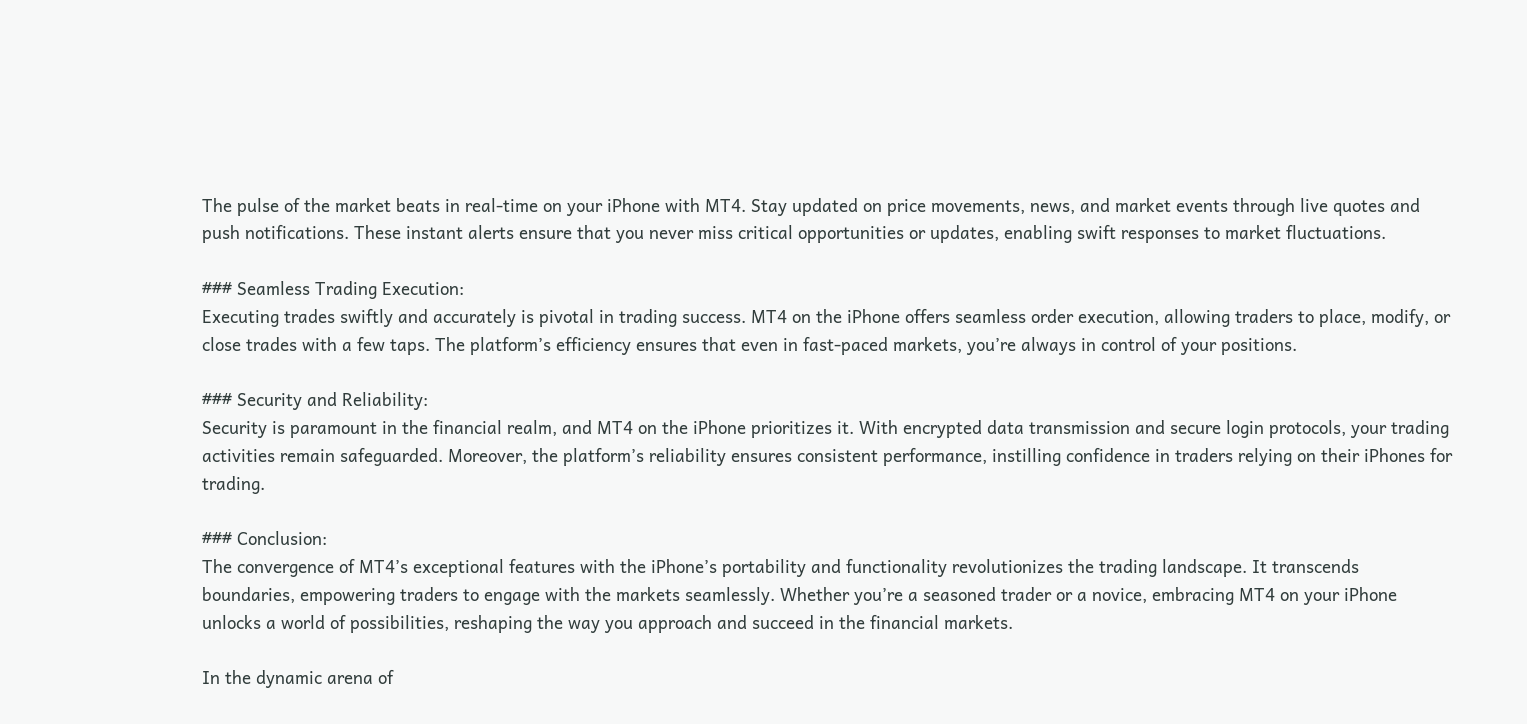The pulse of the market beats in real-time on your iPhone with MT4. Stay updated on price movements, news, and market events through live quotes and push notifications. These instant alerts ensure that you never miss critical opportunities or updates, enabling swift responses to market fluctuations.

### Seamless Trading Execution:
Executing trades swiftly and accurately is pivotal in trading success. MT4 on the iPhone offers seamless order execution, allowing traders to place, modify, or close trades with a few taps. The platform’s efficiency ensures that even in fast-paced markets, you’re always in control of your positions.

### Security and Reliability:
Security is paramount in the financial realm, and MT4 on the iPhone prioritizes it. With encrypted data transmission and secure login protocols, your trading activities remain safeguarded. Moreover, the platform’s reliability ensures consistent performance, instilling confidence in traders relying on their iPhones for trading.

### Conclusion:
The convergence of MT4’s exceptional features with the iPhone’s portability and functionality revolutionizes the trading landscape. It transcends boundaries, empowering traders to engage with the markets seamlessly. Whether you’re a seasoned trader or a novice, embracing MT4 on your iPhone unlocks a world of possibilities, reshaping the way you approach and succeed in the financial markets.

In the dynamic arena of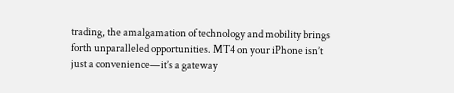trading, the amalgamation of technology and mobility brings forth unparalleled opportunities. MT4 on your iPhone isn’t just a convenience—it’s a gateway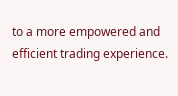to a more empowered and efficient trading experience.